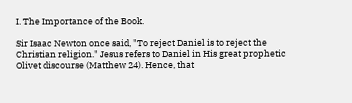I. The Importance of the Book.

Sir Isaac Newton once said, "To reject Daniel is to reject the Christian religion." Jesus refers to Daniel in His great prophetic Olivet discourse (Matthew 24). Hence, that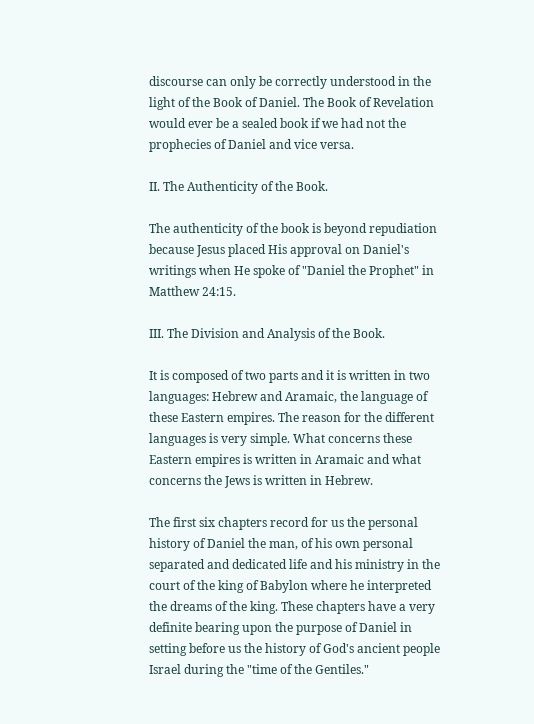discourse can only be correctly understood in the light of the Book of Daniel. The Book of Revelation would ever be a sealed book if we had not the prophecies of Daniel and vice versa.

II. The Authenticity of the Book.

The authenticity of the book is beyond repudiation because Jesus placed His approval on Daniel's writings when He spoke of "Daniel the Prophet" in Matthew 24:15.

III. The Division and Analysis of the Book.

It is composed of two parts and it is written in two languages: Hebrew and Aramaic, the language of these Eastern empires. The reason for the different languages is very simple. What concerns these Eastern empires is written in Aramaic and what concerns the Jews is written in Hebrew.

The first six chapters record for us the personal history of Daniel the man, of his own personal separated and dedicated life and his ministry in the court of the king of Babylon where he interpreted the dreams of the king. These chapters have a very definite bearing upon the purpose of Daniel in setting before us the history of God's ancient people Israel during the "time of the Gentiles."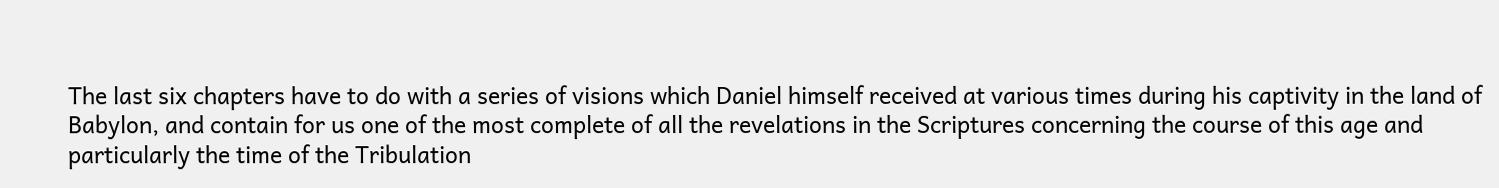The last six chapters have to do with a series of visions which Daniel himself received at various times during his captivity in the land of Babylon, and contain for us one of the most complete of all the revelations in the Scriptures concerning the course of this age and particularly the time of the Tribulation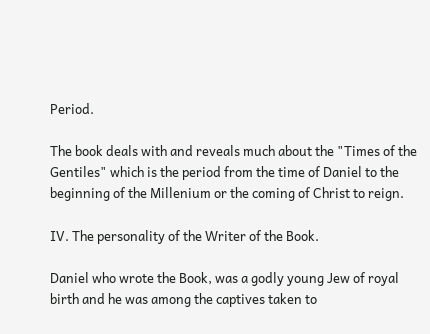Period.

The book deals with and reveals much about the "Times of the Gentiles" which is the period from the time of Daniel to the beginning of the Millenium or the coming of Christ to reign.

IV. The personality of the Writer of the Book.

Daniel who wrote the Book, was a godly young Jew of royal birth and he was among the captives taken to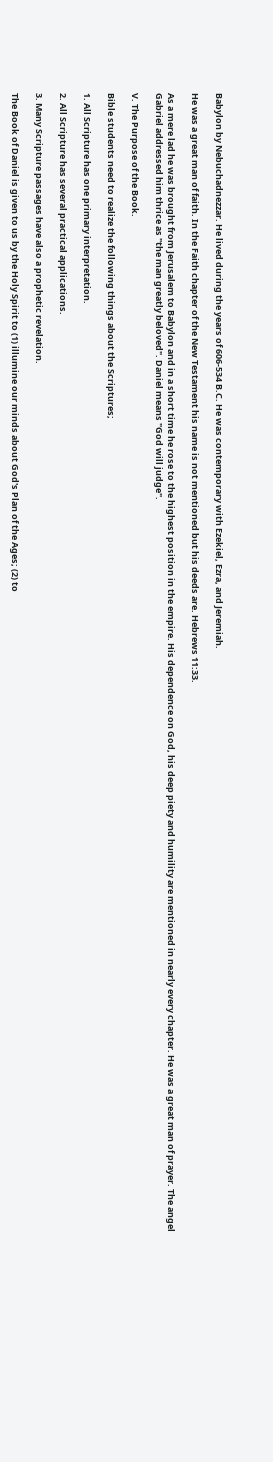Babylon by Nebuchadnezzar. He lived during the years of 606-534 B.C. He was contemporary with Ezekiel, Ezra, and Jeremiah.

He was a great man of faith. In the Faith chapter of the New Testament his name is not mentioned but his deeds are. Hebrews 11:33.

As a mere lad he was brought from Jerusalem to Babylon and in a short time he rose to the highest position in the empire. His dependence on God, his deep piety and humility are mentioned in nearly every chapter. He was a great man of prayer. The angel Gabriel addressed him thrice as "the man greatly beloved". Daniel means "God will judge".

V. The Purpose of the Book.

Bible students need to realize the following things about the Scriptures;

1. All Scripture has one primary interpretation.

2. All Scripture has several practical applications.

3. Many Scripture passages have also a prophetic revelation.

The Book of Daniel is given to us by the Holy Spirit to (1) illumine our minds about God's Plan of the Ages; (2) to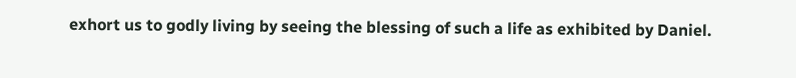exhort us to godly living by seeing the blessing of such a life as exhibited by Daniel.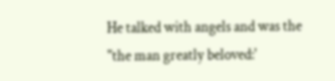He talked with angels and was the "the man greatly beloved:'